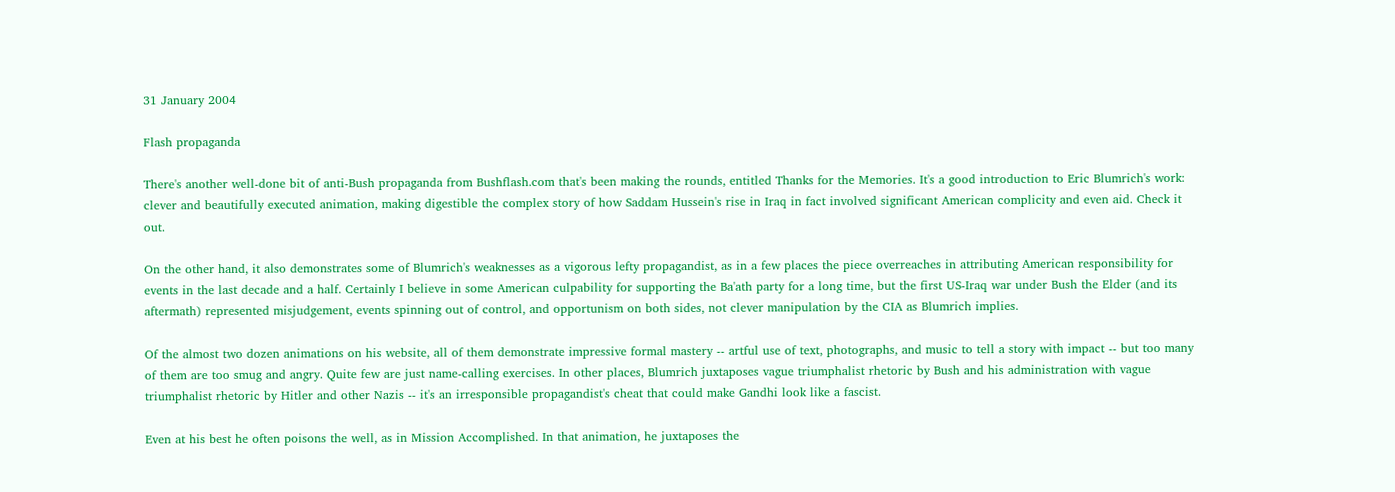31 January 2004

Flash propaganda

There's another well-done bit of anti-Bush propaganda from Bushflash.com that's been making the rounds, entitled Thanks for the Memories. It's a good introduction to Eric Blumrich's work: clever and beautifully executed animation, making digestible the complex story of how Saddam Hussein's rise in Iraq in fact involved significant American complicity and even aid. Check it out.

On the other hand, it also demonstrates some of Blumrich's weaknesses as a vigorous lefty propagandist, as in a few places the piece overreaches in attributing American responsibility for events in the last decade and a half. Certainly I believe in some American culpability for supporting the Ba'ath party for a long time, but the first US-Iraq war under Bush the Elder (and its aftermath) represented misjudgement, events spinning out of control, and opportunism on both sides, not clever manipulation by the CIA as Blumrich implies.

Of the almost two dozen animations on his website, all of them demonstrate impressive formal mastery -- artful use of text, photographs, and music to tell a story with impact -- but too many of them are too smug and angry. Quite few are just name-calling exercises. In other places, Blumrich juxtaposes vague triumphalist rhetoric by Bush and his administration with vague triumphalist rhetoric by Hitler and other Nazis -- it's an irresponsible propagandist's cheat that could make Gandhi look like a fascist.

Even at his best he often poisons the well, as in Mission Accomplished. In that animation, he juxtaposes the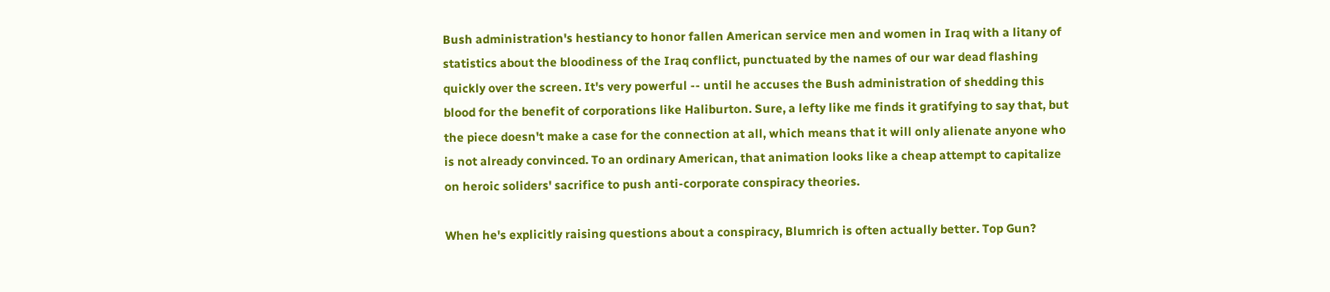Bush administration's hestiancy to honor fallen American service men and women in Iraq with a litany of statistics about the bloodiness of the Iraq conflict, punctuated by the names of our war dead flashing quickly over the screen. It's very powerful -- until he accuses the Bush administration of shedding this blood for the benefit of corporations like Haliburton. Sure, a lefty like me finds it gratifying to say that, but the piece doesn't make a case for the connection at all, which means that it will only alienate anyone who is not already convinced. To an ordinary American, that animation looks like a cheap attempt to capitalize on heroic soliders' sacrifice to push anti-corporate conspiracy theories.

When he's explicitly raising questions about a conspiracy, Blumrich is often actually better. Top Gun?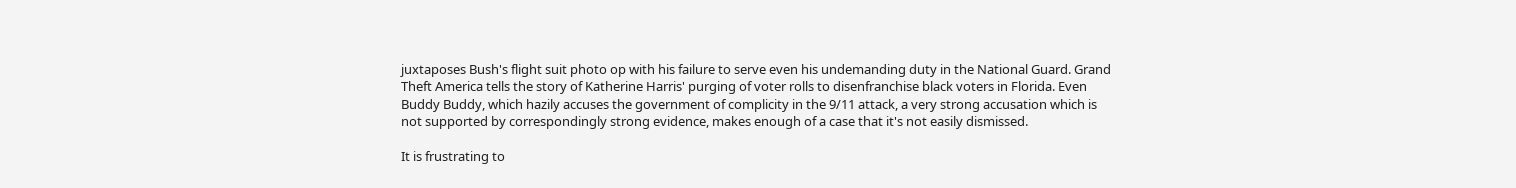juxtaposes Bush's flight suit photo op with his failure to serve even his undemanding duty in the National Guard. Grand Theft America tells the story of Katherine Harris' purging of voter rolls to disenfranchise black voters in Florida. Even Buddy Buddy, which hazily accuses the government of complicity in the 9/11 attack, a very strong accusation which is not supported by correspondingly strong evidence, makes enough of a case that it's not easily dismissed.

It is frustrating to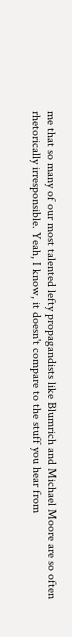me that so many of our most talented lefty propagandists like Blumrich and Michael Moore are so often rhetorically irresponsible. Yeah, I know, it doesn't compare to the stuff you hear from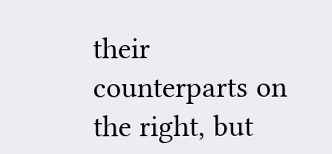their counterparts on the right, but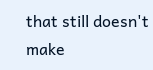that still doesn't make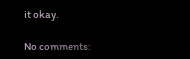it okay.

No comments: